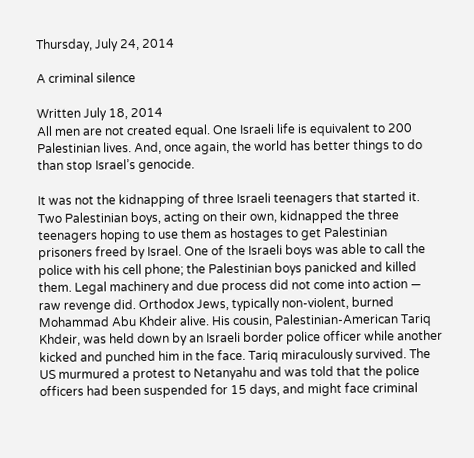Thursday, July 24, 2014

A criminal silence

Written July 18, 2014
All men are not created equal. One Israeli life is equivalent to 200 Palestinian lives. And, once again, the world has better things to do than stop Israel’s genocide.

It was not the kidnapping of three Israeli teenagers that started it. Two Palestinian boys, acting on their own, kidnapped the three teenagers hoping to use them as hostages to get Palestinian prisoners freed by Israel. One of the Israeli boys was able to call the police with his cell phone; the Palestinian boys panicked and killed them. Legal machinery and due process did not come into action — raw revenge did. Orthodox Jews, typically non-violent, burned Mohammad Abu Khdeir alive. His cousin, Palestinian-American Tariq Khdeir, was held down by an Israeli border police officer while another kicked and punched him in the face. Tariq miraculously survived. The US murmured a protest to Netanyahu and was told that the police officers had been suspended for 15 days, and might face criminal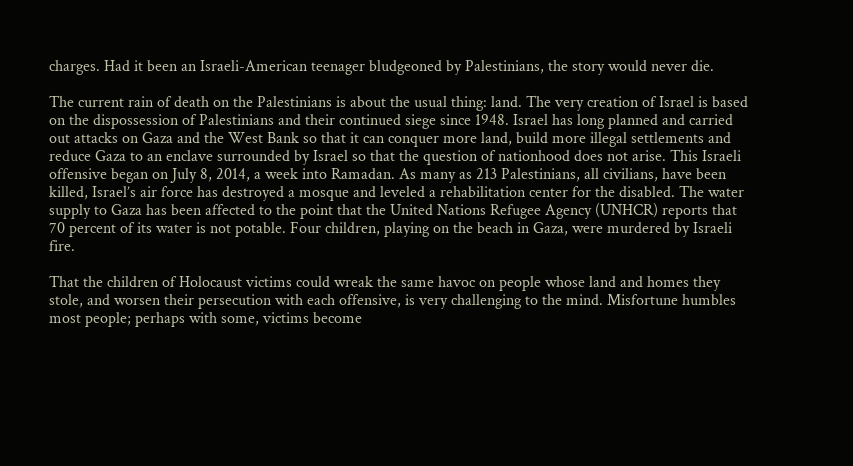charges. Had it been an Israeli-American teenager bludgeoned by Palestinians, the story would never die.

The current rain of death on the Palestinians is about the usual thing: land. The very creation of Israel is based on the dispossession of Palestinians and their continued siege since 1948. Israel has long planned and carried out attacks on Gaza and the West Bank so that it can conquer more land, build more illegal settlements and reduce Gaza to an enclave surrounded by Israel so that the question of nationhood does not arise. This Israeli offensive began on July 8, 2014, a week into Ramadan. As many as 213 Palestinians, all civilians, have been killed, Israel’s air force has destroyed a mosque and leveled a rehabilitation center for the disabled. The water supply to Gaza has been affected to the point that the United Nations Refugee Agency (UNHCR) reports that 70 percent of its water is not potable. Four children, playing on the beach in Gaza, were murdered by Israeli fire.

That the children of Holocaust victims could wreak the same havoc on people whose land and homes they stole, and worsen their persecution with each offensive, is very challenging to the mind. Misfortune humbles most people; perhaps with some, victims become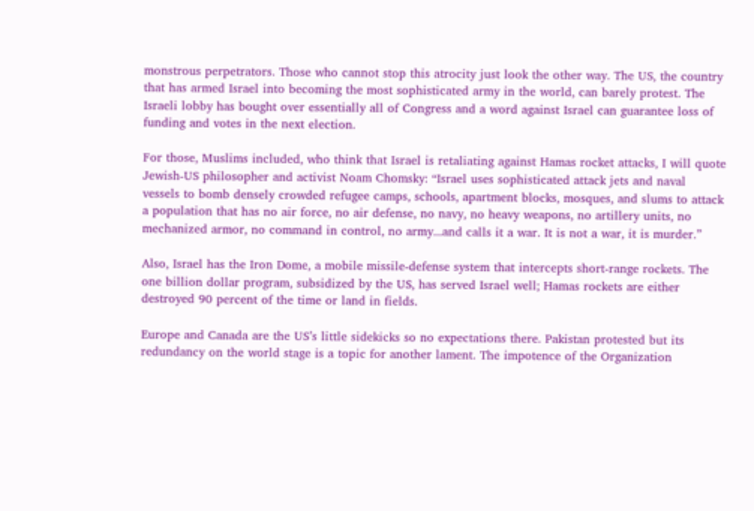monstrous perpetrators. Those who cannot stop this atrocity just look the other way. The US, the country that has armed Israel into becoming the most sophisticated army in the world, can barely protest. The Israeli lobby has bought over essentially all of Congress and a word against Israel can guarantee loss of funding and votes in the next election.

For those, Muslims included, who think that Israel is retaliating against Hamas rocket attacks, I will quote Jewish-US philosopher and activist Noam Chomsky: “Israel uses sophisticated attack jets and naval vessels to bomb densely crowded refugee camps, schools, apartment blocks, mosques, and slums to attack a population that has no air force, no air defense, no navy, no heavy weapons, no artillery units, no mechanized armor, no command in control, no army...and calls it a war. It is not a war, it is murder.”

Also, Israel has the Iron Dome, a mobile missile-defense system that intercepts short-range rockets. The one billion dollar program, subsidized by the US, has served Israel well; Hamas rockets are either destroyed 90 percent of the time or land in fields.

Europe and Canada are the US’s little sidekicks so no expectations there. Pakistan protested but its redundancy on the world stage is a topic for another lament. The impotence of the Organization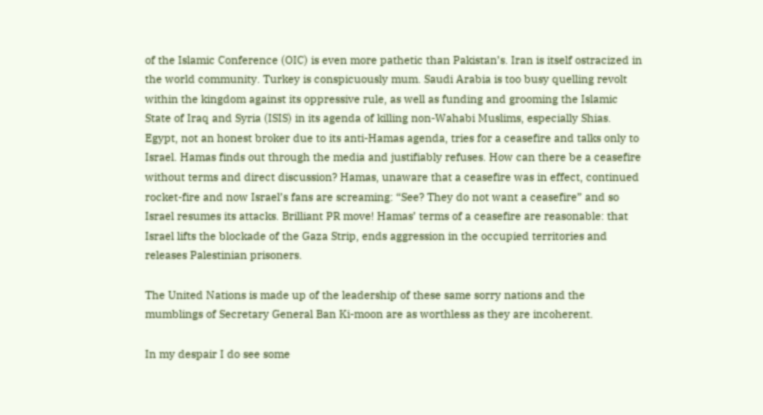of the Islamic Conference (OIC) is even more pathetic than Pakistan’s. Iran is itself ostracized in the world community. Turkey is conspicuously mum. Saudi Arabia is too busy quelling revolt within the kingdom against its oppressive rule, as well as funding and grooming the Islamic State of Iraq and Syria (ISIS) in its agenda of killing non-Wahabi Muslims, especially Shias. Egypt, not an honest broker due to its anti-Hamas agenda, tries for a ceasefire and talks only to Israel. Hamas finds out through the media and justifiably refuses. How can there be a ceasefire without terms and direct discussion? Hamas, unaware that a ceasefire was in effect, continued rocket-fire and now Israel’s fans are screaming: “See? They do not want a ceasefire” and so Israel resumes its attacks. Brilliant PR move! Hamas’ terms of a ceasefire are reasonable: that Israel lifts the blockade of the Gaza Strip, ends aggression in the occupied territories and releases Palestinian prisoners.

The United Nations is made up of the leadership of these same sorry nations and the mumblings of Secretary General Ban Ki-moon are as worthless as they are incoherent.

In my despair I do see some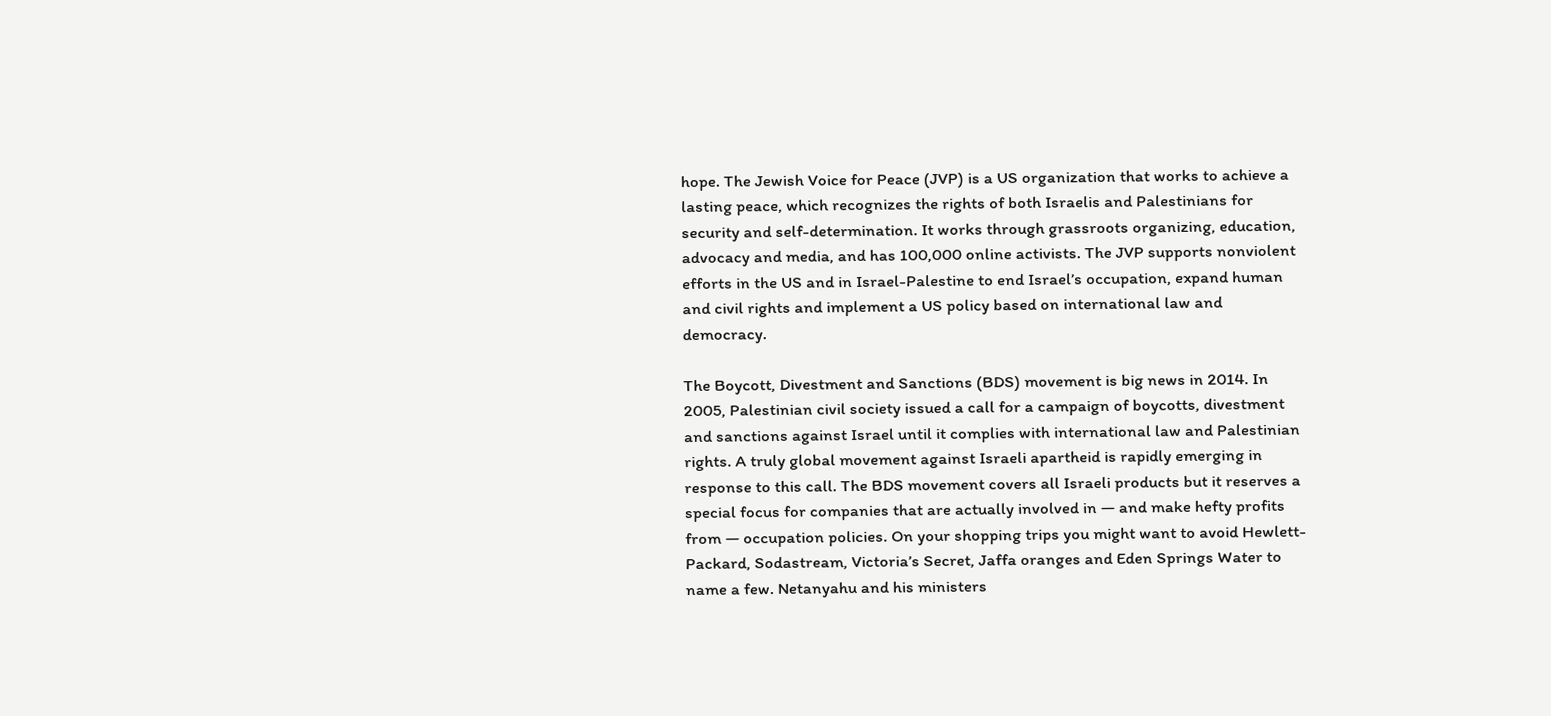hope. The Jewish Voice for Peace (JVP) is a US organization that works to achieve a lasting peace, which recognizes the rights of both Israelis and Palestinians for security and self-determination. It works through grassroots organizing, education, advocacy and media, and has 100,000 online activists. The JVP supports nonviolent efforts in the US and in Israel-Palestine to end Israel’s occupation, expand human and civil rights and implement a US policy based on international law and democracy.

The Boycott, Divestment and Sanctions (BDS) movement is big news in 2014. In 2005, Palestinian civil society issued a call for a campaign of boycotts, divestment and sanctions against Israel until it complies with international law and Palestinian rights. A truly global movement against Israeli apartheid is rapidly emerging in response to this call. The BDS movement covers all Israeli products but it reserves a special focus for companies that are actually involved in — and make hefty profits from — occupation policies. On your shopping trips you might want to avoid Hewlett-Packard, Sodastream, Victoria’s Secret, Jaffa oranges and Eden Springs Water to name a few. Netanyahu and his ministers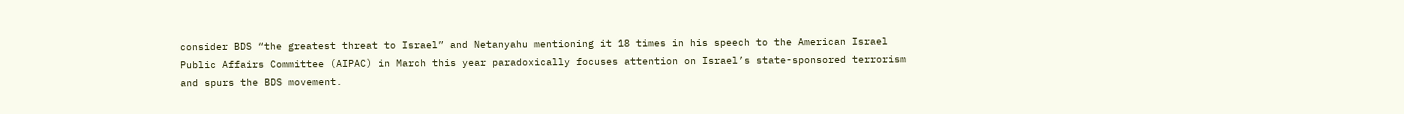consider BDS “the greatest threat to Israel” and Netanyahu mentioning it 18 times in his speech to the American Israel Public Affairs Committee (AIPAC) in March this year paradoxically focuses attention on Israel’s state-sponsored terrorism and spurs the BDS movement.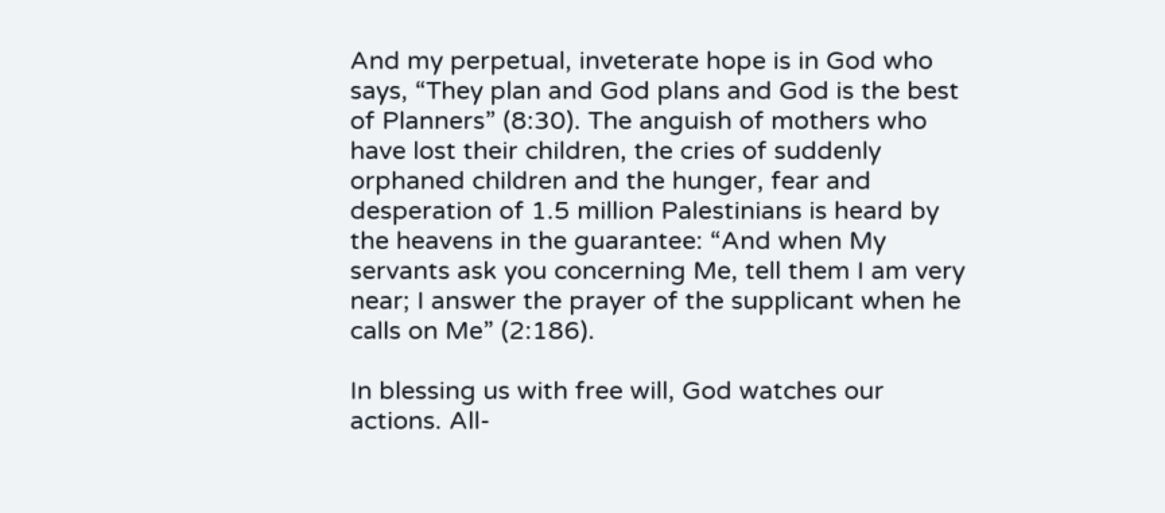And my perpetual, inveterate hope is in God who says, “They plan and God plans and God is the best of Planners” (8:30). The anguish of mothers who have lost their children, the cries of suddenly orphaned children and the hunger, fear and desperation of 1.5 million Palestinians is heard by the heavens in the guarantee: “And when My servants ask you concerning Me, tell them I am very near; I answer the prayer of the supplicant when he calls on Me” (2:186).

In blessing us with free will, God watches our actions. All-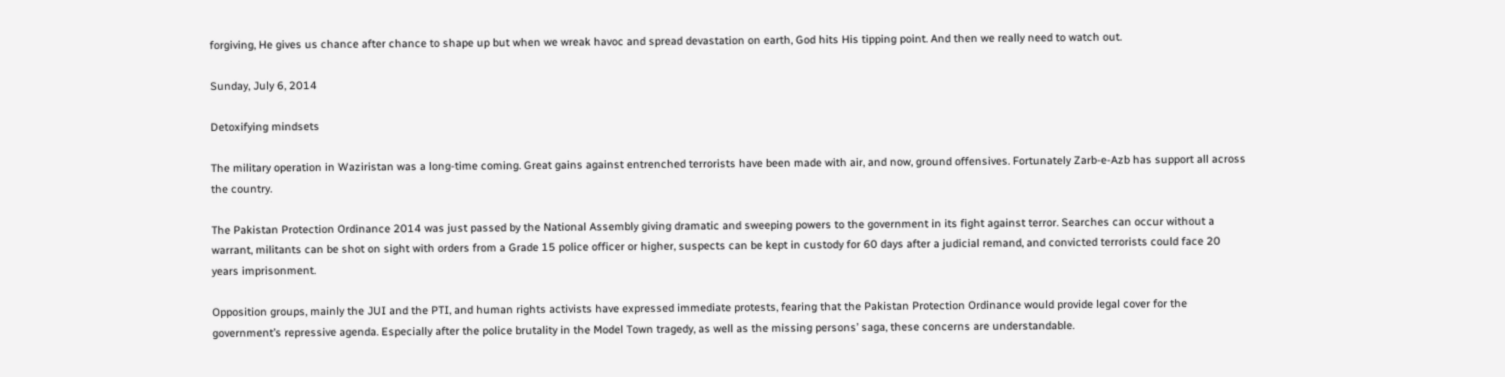forgiving, He gives us chance after chance to shape up but when we wreak havoc and spread devastation on earth, God hits His tipping point. And then we really need to watch out.

Sunday, July 6, 2014

Detoxifying mindsets

The military operation in Waziristan was a long-time coming. Great gains against entrenched terrorists have been made with air, and now, ground offensives. Fortunately Zarb-e-Azb has support all across the country.

The Pakistan Protection Ordinance 2014 was just passed by the National Assembly giving dramatic and sweeping powers to the government in its fight against terror. Searches can occur without a warrant, militants can be shot on sight with orders from a Grade 15 police officer or higher, suspects can be kept in custody for 60 days after a judicial remand, and convicted terrorists could face 20 years imprisonment.

Opposition groups, mainly the JUI and the PTI, and human rights activists have expressed immediate protests, fearing that the Pakistan Protection Ordinance would provide legal cover for the government’s repressive agenda. Especially after the police brutality in the Model Town tragedy, as well as the missing persons’ saga, these concerns are understandable.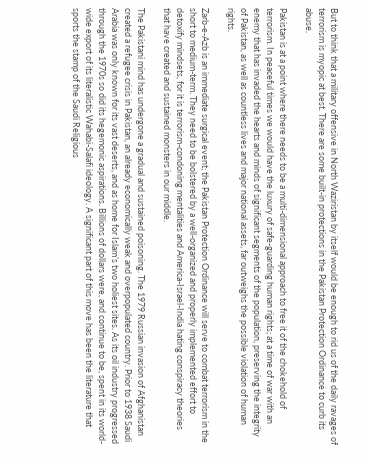But to think that a military offensive in North Waziristan by itself would be enough to rid us of the daily ravages of terrorism is myopic at best. There are some built-in protections in the Pakistan Protection Ordinance to curb its abuse.

Pakistan is at a point where there needs to be a multi-dimensional approach to free it of the chokehold of terrorism. In peaceful times we would have the luxury of safe-guarding human rights; at a time of war with an enemy that has invaded the hearts and minds of significant segments of the population, preserving the integrity of Pakistan, as well as countless lives and major national assets, far outweighs the possible violation of human rights.

Zarb-e-Azb is an immediate surgical event; the Pakistan Protection Ordinance will serve to combat terrorism in the short to medium-term. They need to be bolstered by a well-organized and properly implemented effort to detoxify mindsets, for it is terrorism-condoning mentalities and America-Israel-India hating conspiracy theories that have created and sustained monsters in our middle.

The Pakistani mind has undergone a gradual and sustained poisoning. The 1979 Russian invasion of Afghanistan created a refugee crisis in Pakistan, an already economically weak and overpopulated country. Prior to 1938 Saudi Arabia was only known for its vast deserts, and as home for Islam’s two holiest sites. As its oil industry progressed through the 1970s so did its hegemonic aspirations. Billions of dollars were, and continue to be, spent in its world-wide export of its literalistic Wahabi-Salafi ideology. A significant part of this move has been the literature that sports the stamp of the Saudi Religious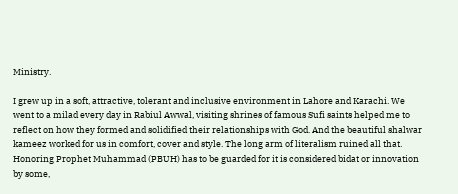Ministry.

I grew up in a soft, attractive, tolerant and inclusive environment in Lahore and Karachi. We went to a milad every day in Rabiul Awwal, visiting shrines of famous Sufi saints helped me to reflect on how they formed and solidified their relationships with God. And the beautiful shalwar kameez worked for us in comfort, cover and style. The long arm of literalism ruined all that. Honoring Prophet Muhammad (PBUH) has to be guarded for it is considered bidat or innovation by some,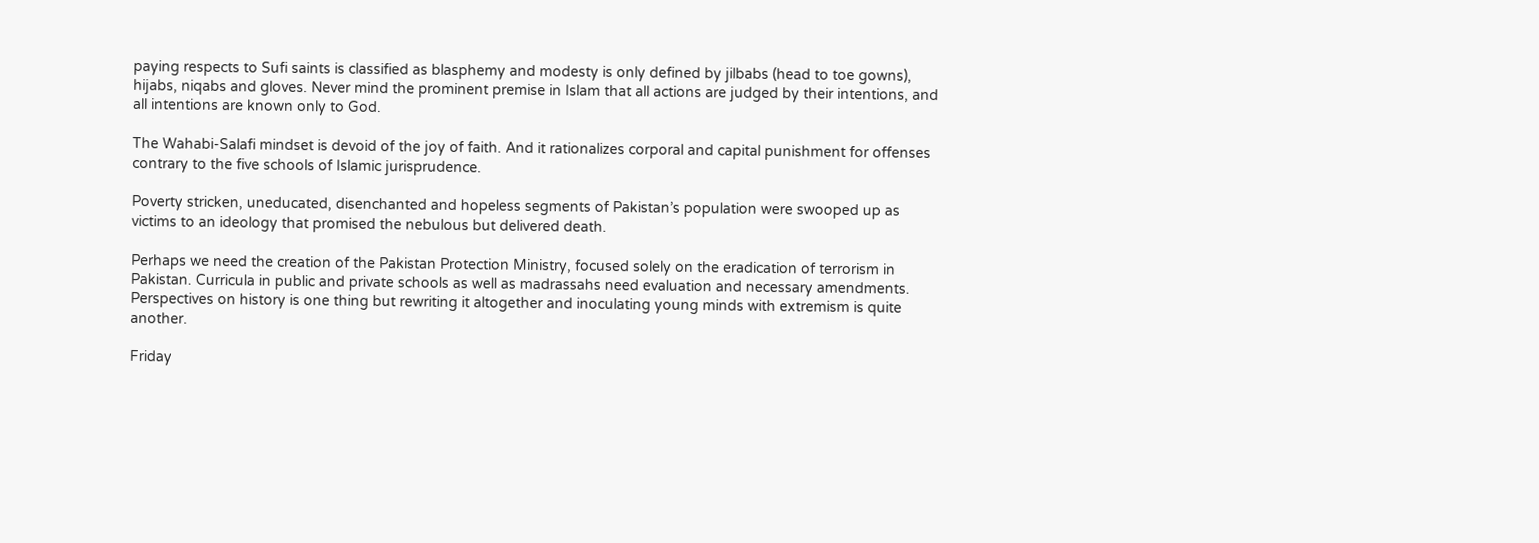paying respects to Sufi saints is classified as blasphemy and modesty is only defined by jilbabs (head to toe gowns), hijabs, niqabs and gloves. Never mind the prominent premise in Islam that all actions are judged by their intentions, and all intentions are known only to God.

The Wahabi-Salafi mindset is devoid of the joy of faith. And it rationalizes corporal and capital punishment for offenses contrary to the five schools of Islamic jurisprudence.

Poverty stricken, uneducated, disenchanted and hopeless segments of Pakistan’s population were swooped up as victims to an ideology that promised the nebulous but delivered death.

Perhaps we need the creation of the Pakistan Protection Ministry, focused solely on the eradication of terrorism in Pakistan. Curricula in public and private schools as well as madrassahs need evaluation and necessary amendments. Perspectives on history is one thing but rewriting it altogether and inoculating young minds with extremism is quite another.

Friday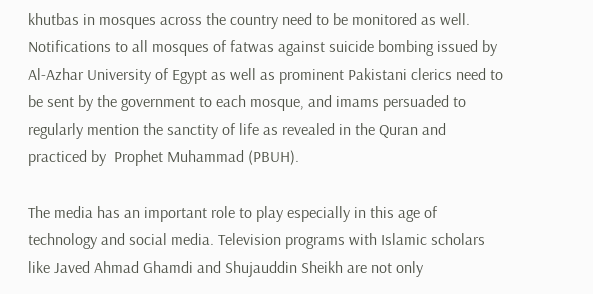khutbas in mosques across the country need to be monitored as well. Notifications to all mosques of fatwas against suicide bombing issued by Al-Azhar University of Egypt as well as prominent Pakistani clerics need to be sent by the government to each mosque, and imams persuaded to regularly mention the sanctity of life as revealed in the Quran and practiced by  Prophet Muhammad (PBUH).

The media has an important role to play especially in this age of technology and social media. Television programs with Islamic scholars like Javed Ahmad Ghamdi and Shujauddin Sheikh are not only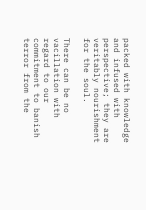packed with knowledge and infused with perspective; they are veritably nourishment for the soul.

There can be no vacillation with regard to our commitment to banish terror from the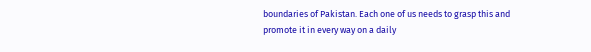boundaries of Pakistan. Each one of us needs to grasp this and promote it in every way on a daily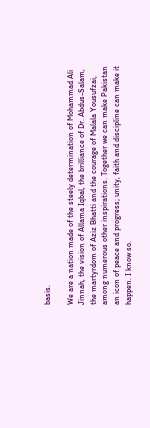basis.

We are a nation made of the steely determination of Mohammad Ali Jinnah, the vision of Allama Iqbal, the brilliance of Dr. Abdus-Salam, the martyrdom of Aziz Bhatti and the courage of Malala Yousufzai, among numerous other inspirations. Together we can make Pakistan an icon of peace and progress; unity, faith and discipline can make it happen. I know so.